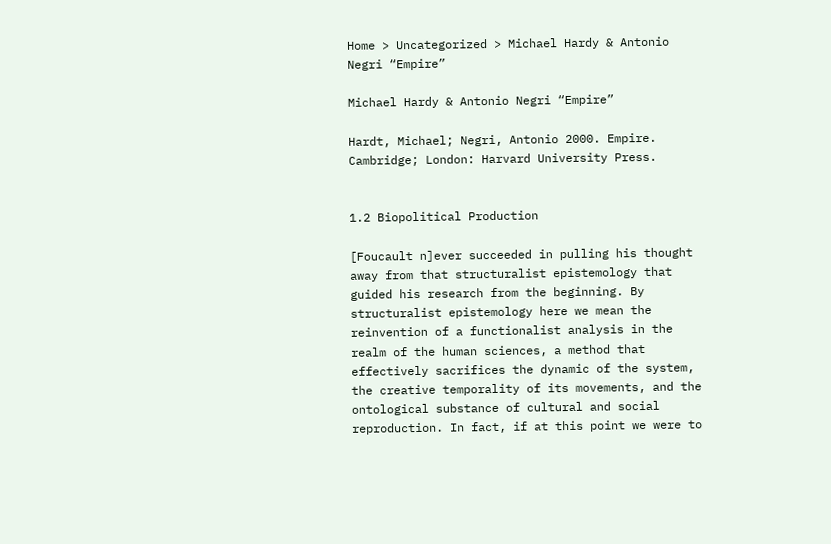Home > Uncategorized > Michael Hardy & Antonio Negri “Empire”

Michael Hardy & Antonio Negri “Empire”

Hardt, Michael; Negri, Antonio 2000. Empire. Cambridge; London: Harvard University Press.


1.2 Biopolitical Production

[Foucault n]ever succeeded in pulling his thought away from that structuralist epistemology that guided his research from the beginning. By structuralist epistemology here we mean the reinvention of a functionalist analysis in the realm of the human sciences, a method that effectively sacrifices the dynamic of the system, the creative temporality of its movements, and the ontological substance of cultural and social reproduction. In fact, if at this point we were to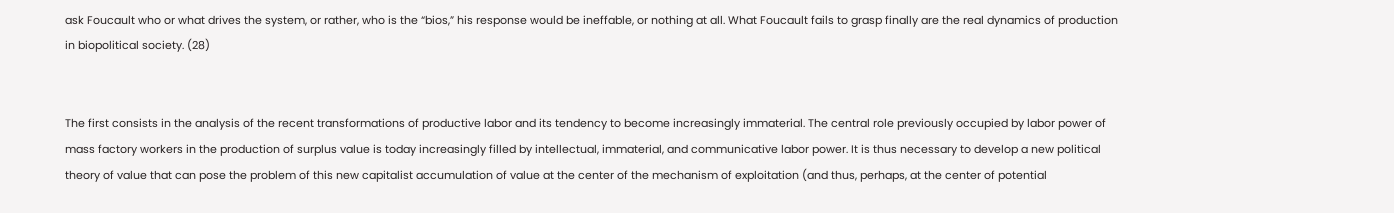ask Foucault who or what drives the system, or rather, who is the “bios,” his response would be ineffable, or nothing at all. What Foucault fails to grasp finally are the real dynamics of production in biopolitical society. (28)


The first consists in the analysis of the recent transformations of productive labor and its tendency to become increasingly immaterial. The central role previously occupied by labor power of mass factory workers in the production of surplus value is today increasingly filled by intellectual, immaterial, and communicative labor power. It is thus necessary to develop a new political theory of value that can pose the problem of this new capitalist accumulation of value at the center of the mechanism of exploitation (and thus, perhaps, at the center of potential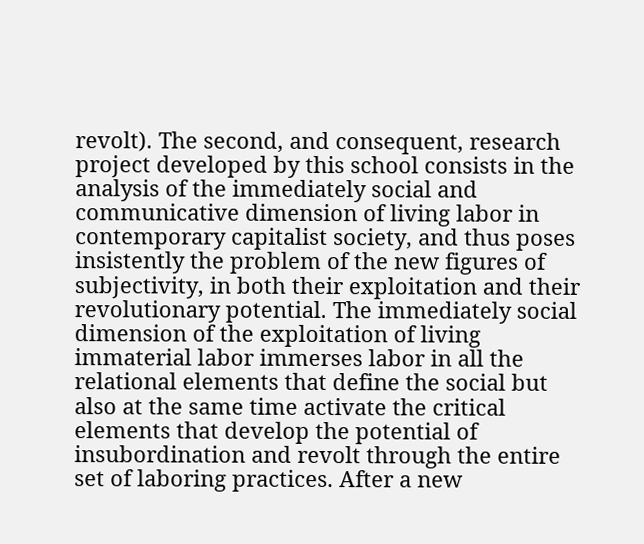revolt). The second, and consequent, research project developed by this school consists in the analysis of the immediately social and communicative dimension of living labor in contemporary capitalist society, and thus poses insistently the problem of the new figures of subjectivity, in both their exploitation and their revolutionary potential. The immediately social dimension of the exploitation of living immaterial labor immerses labor in all the relational elements that define the social but also at the same time activate the critical elements that develop the potential of insubordination and revolt through the entire set of laboring practices. After a new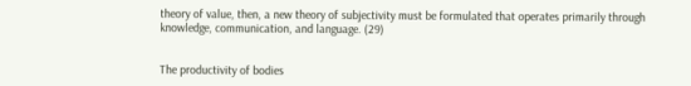theory of value, then, a new theory of subjectivity must be formulated that operates primarily through knowledge, communication, and language. (29)


The productivity of bodies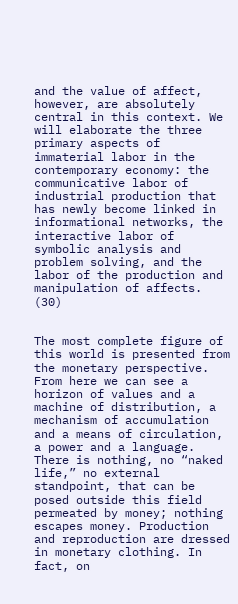and the value of affect, however, are absolutely central in this context. We will elaborate the three primary aspects of immaterial labor in the contemporary economy: the communicative labor of industrial production that has newly become linked in informational networks, the interactive labor of symbolic analysis and problem solving, and the labor of the production and manipulation of affects. (30)


The most complete figure of this world is presented from the monetary perspective. From here we can see a horizon of values and a machine of distribution, a mechanism of accumulation and a means of circulation, a power and a language. There is nothing, no “naked life,” no external standpoint, that can be posed outside this field permeated by money; nothing escapes money. Production and reproduction are dressed in monetary clothing. In fact, on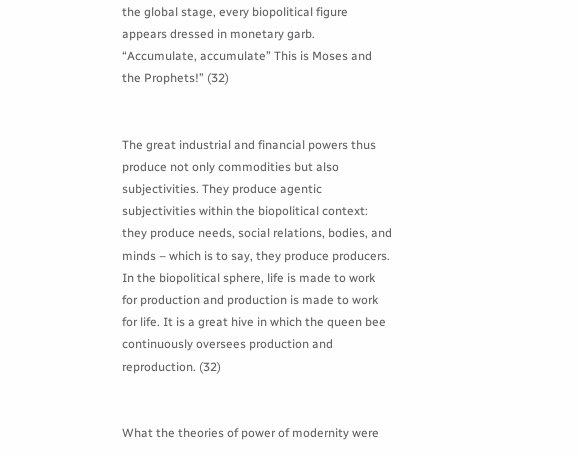the global stage, every biopolitical figure appears dressed in monetary garb. “Accumulate, accumulate” This is Moses and the Prophets!” (32)


The great industrial and financial powers thus produce not only commodities but also subjectivities. They produce agentic subjectivities within the biopolitical context: they produce needs, social relations, bodies, and minds – which is to say, they produce producers. In the biopolitical sphere, life is made to work for production and production is made to work for life. It is a great hive in which the queen bee continuously oversees production and reproduction. (32)


What the theories of power of modernity were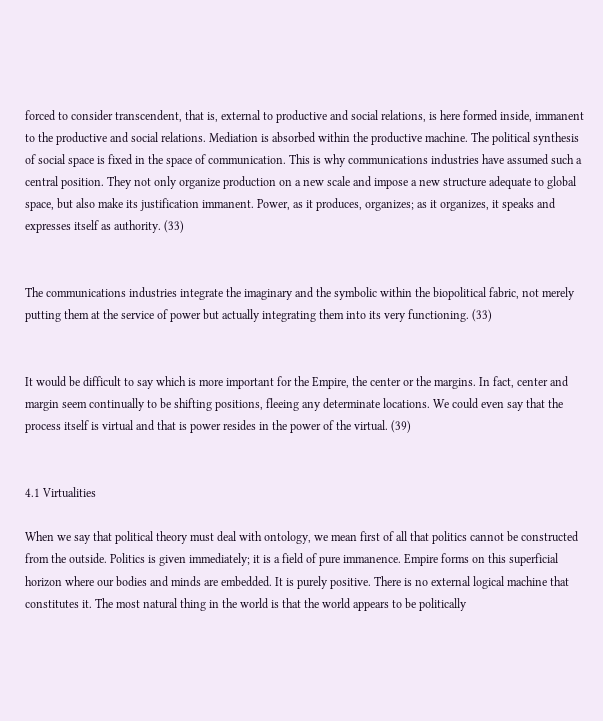forced to consider transcendent, that is, external to productive and social relations, is here formed inside, immanent to the productive and social relations. Mediation is absorbed within the productive machine. The political synthesis of social space is fixed in the space of communication. This is why communications industries have assumed such a central position. They not only organize production on a new scale and impose a new structure adequate to global space, but also make its justification immanent. Power, as it produces, organizes; as it organizes, it speaks and expresses itself as authority. (33)


The communications industries integrate the imaginary and the symbolic within the biopolitical fabric, not merely putting them at the service of power but actually integrating them into its very functioning. (33)


It would be difficult to say which is more important for the Empire, the center or the margins. In fact, center and margin seem continually to be shifting positions, fleeing any determinate locations. We could even say that the process itself is virtual and that is power resides in the power of the virtual. (39)


4.1 Virtualities

When we say that political theory must deal with ontology, we mean first of all that politics cannot be constructed from the outside. Politics is given immediately; it is a field of pure immanence. Empire forms on this superficial horizon where our bodies and minds are embedded. It is purely positive. There is no external logical machine that constitutes it. The most natural thing in the world is that the world appears to be politically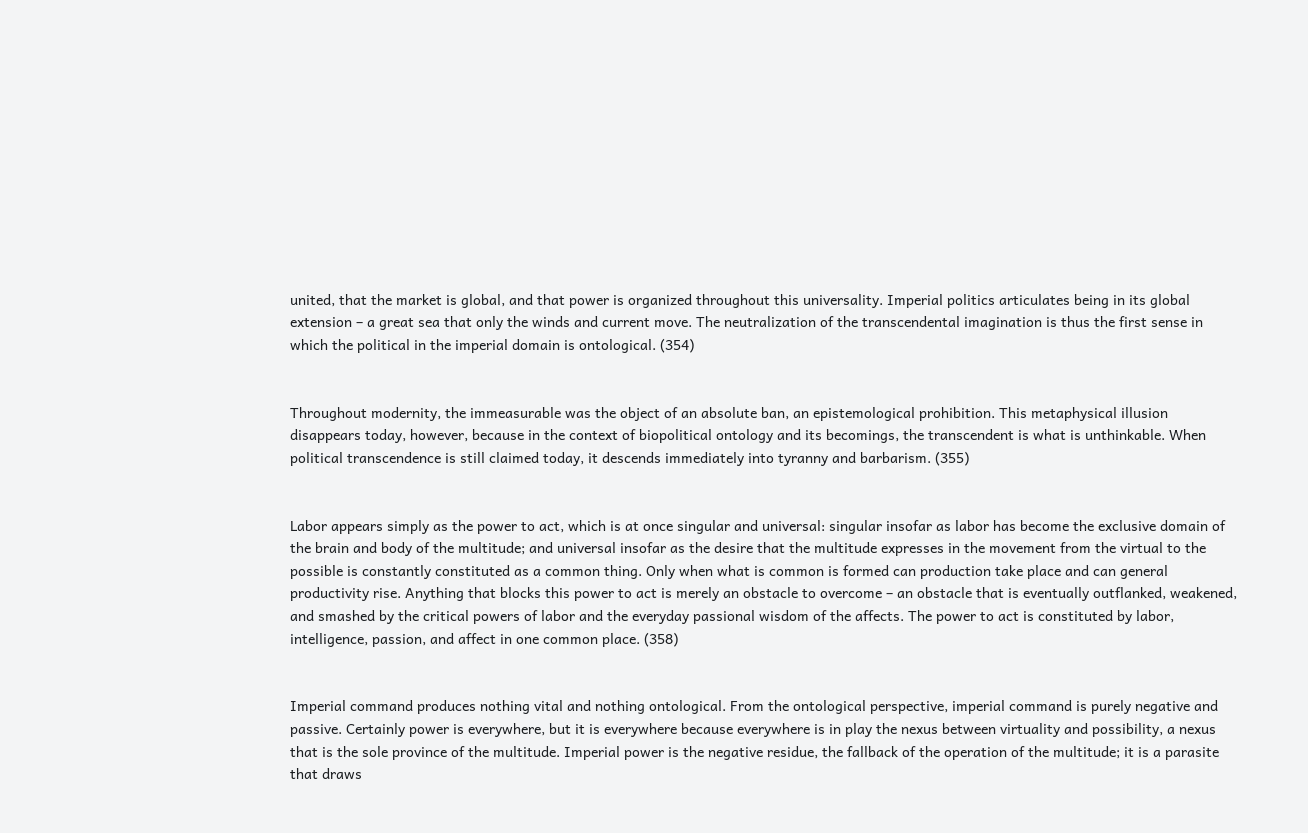united, that the market is global, and that power is organized throughout this universality. Imperial politics articulates being in its global extension – a great sea that only the winds and current move. The neutralization of the transcendental imagination is thus the first sense in which the political in the imperial domain is ontological. (354)


Throughout modernity, the immeasurable was the object of an absolute ban, an epistemological prohibition. This metaphysical illusion disappears today, however, because in the context of biopolitical ontology and its becomings, the transcendent is what is unthinkable. When political transcendence is still claimed today, it descends immediately into tyranny and barbarism. (355)


Labor appears simply as the power to act, which is at once singular and universal: singular insofar as labor has become the exclusive domain of the brain and body of the multitude; and universal insofar as the desire that the multitude expresses in the movement from the virtual to the possible is constantly constituted as a common thing. Only when what is common is formed can production take place and can general productivity rise. Anything that blocks this power to act is merely an obstacle to overcome – an obstacle that is eventually outflanked, weakened, and smashed by the critical powers of labor and the everyday passional wisdom of the affects. The power to act is constituted by labor, intelligence, passion, and affect in one common place. (358)


Imperial command produces nothing vital and nothing ontological. From the ontological perspective, imperial command is purely negative and passive. Certainly power is everywhere, but it is everywhere because everywhere is in play the nexus between virtuality and possibility, a nexus that is the sole province of the multitude. Imperial power is the negative residue, the fallback of the operation of the multitude; it is a parasite that draws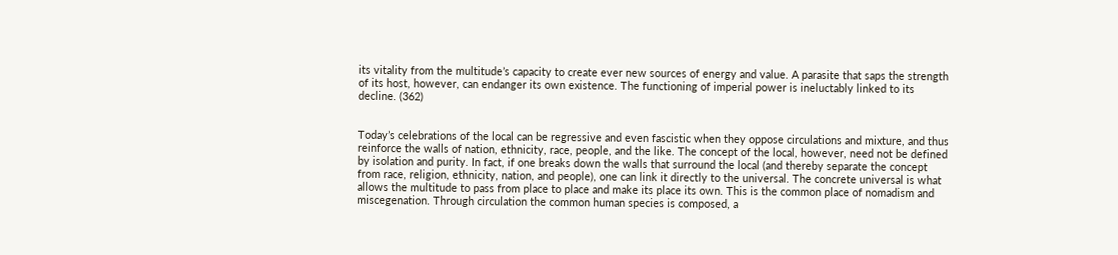its vitality from the multitude’s capacity to create ever new sources of energy and value. A parasite that saps the strength of its host, however, can endanger its own existence. The functioning of imperial power is ineluctably linked to its decline. (362)


Today’s celebrations of the local can be regressive and even fascistic when they oppose circulations and mixture, and thus reinforce the walls of nation, ethnicity, race, people, and the like. The concept of the local, however, need not be defined by isolation and purity. In fact, if one breaks down the walls that surround the local (and thereby separate the concept from race, religion, ethnicity, nation, and people), one can link it directly to the universal. The concrete universal is what allows the multitude to pass from place to place and make its place its own. This is the common place of nomadism and miscegenation. Through circulation the common human species is composed, a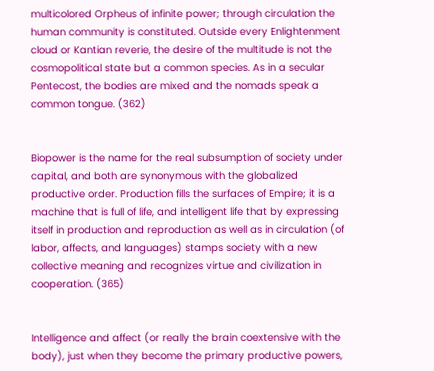multicolored Orpheus of infinite power; through circulation the human community is constituted. Outside every Enlightenment cloud or Kantian reverie, the desire of the multitude is not the cosmopolitical state but a common species. As in a secular Pentecost, the bodies are mixed and the nomads speak a common tongue. (362)


Biopower is the name for the real subsumption of society under capital, and both are synonymous with the globalized productive order. Production fills the surfaces of Empire; it is a machine that is full of life, and intelligent life that by expressing itself in production and reproduction as well as in circulation (of labor, affects, and languages) stamps society with a new collective meaning and recognizes virtue and civilization in cooperation. (365)


Intelligence and affect (or really the brain coextensive with the body), just when they become the primary productive powers,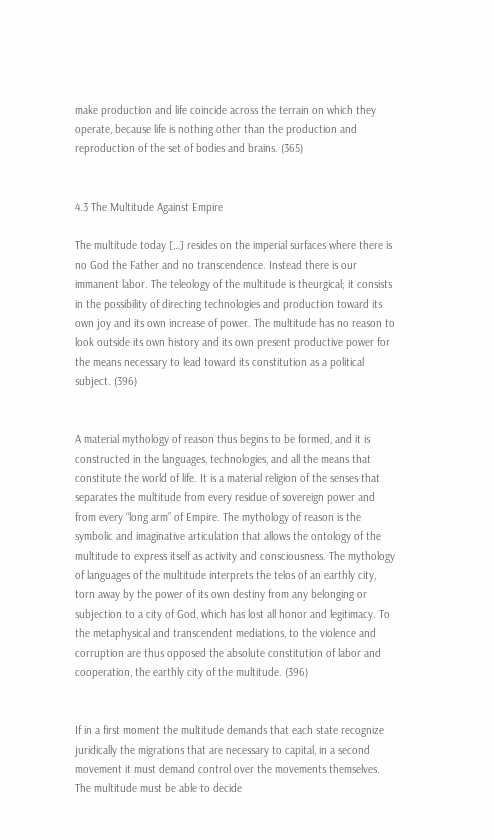make production and life coincide across the terrain on which they operate, because life is nothing other than the production and reproduction of the set of bodies and brains. (365)


4.3 The Multitude Against Empire

The multitude today […] resides on the imperial surfaces where there is no God the Father and no transcendence. Instead there is our immanent labor. The teleology of the multitude is theurgical; it consists in the possibility of directing technologies and production toward its own joy and its own increase of power. The multitude has no reason to look outside its own history and its own present productive power for the means necessary to lead toward its constitution as a political subject. (396)


A material mythology of reason thus begins to be formed, and it is constructed in the languages, technologies, and all the means that constitute the world of life. It is a material religion of the senses that separates the multitude from every residue of sovereign power and from every “long arm” of Empire. The mythology of reason is the symbolic and imaginative articulation that allows the ontology of the multitude to express itself as activity and consciousness. The mythology of languages of the multitude interprets the telos of an earthly city, torn away by the power of its own destiny from any belonging or subjection to a city of God, which has lost all honor and legitimacy. To the metaphysical and transcendent mediations, to the violence and corruption are thus opposed the absolute constitution of labor and cooperation, the earthly city of the multitude. (396)


If in a first moment the multitude demands that each state recognize juridically the migrations that are necessary to capital, in a second movement it must demand control over the movements themselves. The multitude must be able to decide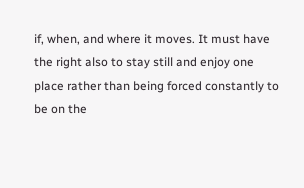if, when, and where it moves. It must have the right also to stay still and enjoy one place rather than being forced constantly to be on the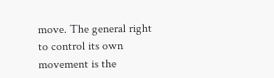move. The general right to control its own movement is the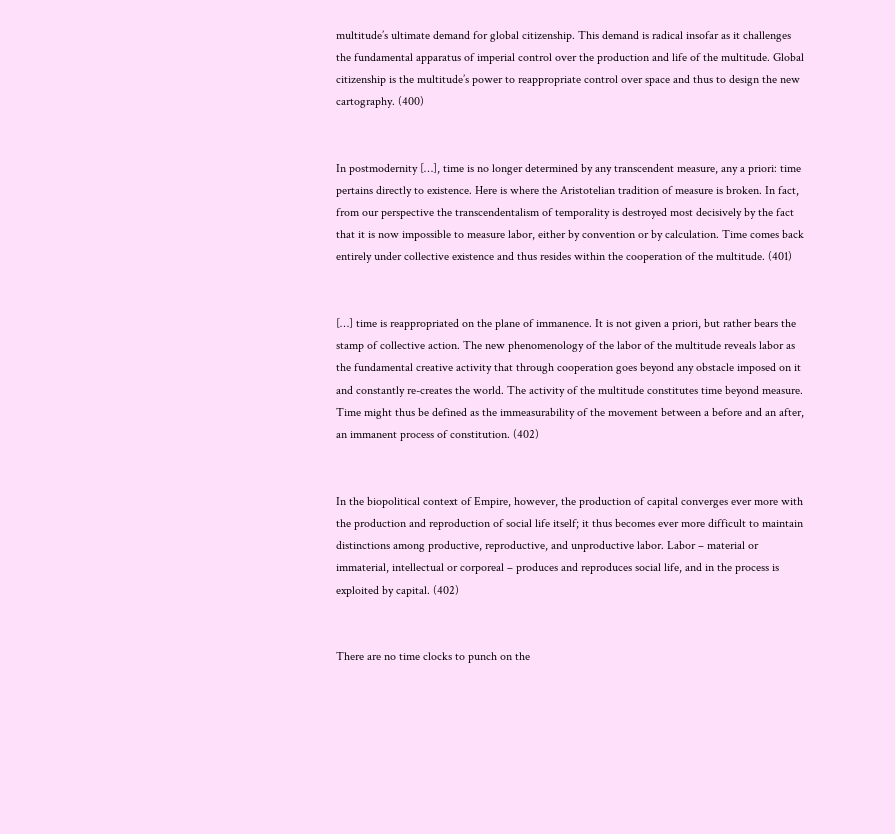multitude’s ultimate demand for global citizenship. This demand is radical insofar as it challenges the fundamental apparatus of imperial control over the production and life of the multitude. Global citizenship is the multitude’s power to reappropriate control over space and thus to design the new cartography. (400)


In postmodernity […], time is no longer determined by any transcendent measure, any a priori: time pertains directly to existence. Here is where the Aristotelian tradition of measure is broken. In fact, from our perspective the transcendentalism of temporality is destroyed most decisively by the fact that it is now impossible to measure labor, either by convention or by calculation. Time comes back entirely under collective existence and thus resides within the cooperation of the multitude. (401)


[…] time is reappropriated on the plane of immanence. It is not given a priori, but rather bears the stamp of collective action. The new phenomenology of the labor of the multitude reveals labor as the fundamental creative activity that through cooperation goes beyond any obstacle imposed on it and constantly re-creates the world. The activity of the multitude constitutes time beyond measure. Time might thus be defined as the immeasurability of the movement between a before and an after, an immanent process of constitution. (402)


In the biopolitical context of Empire, however, the production of capital converges ever more with the production and reproduction of social life itself; it thus becomes ever more difficult to maintain distinctions among productive, reproductive, and unproductive labor. Labor – material or immaterial, intellectual or corporeal – produces and reproduces social life, and in the process is exploited by capital. (402)


There are no time clocks to punch on the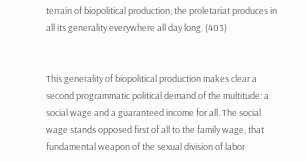terrain of biopolitical production; the proletariat produces in all its generality everywhere all day long. (403)


This generality of biopolitical production makes clear a second programmatic political demand of the multitude: a social wage and a guaranteed income for all. The social wage stands opposed first of all to the family wage, that fundamental weapon of the sexual division of labor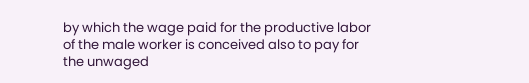by which the wage paid for the productive labor of the male worker is conceived also to pay for the unwaged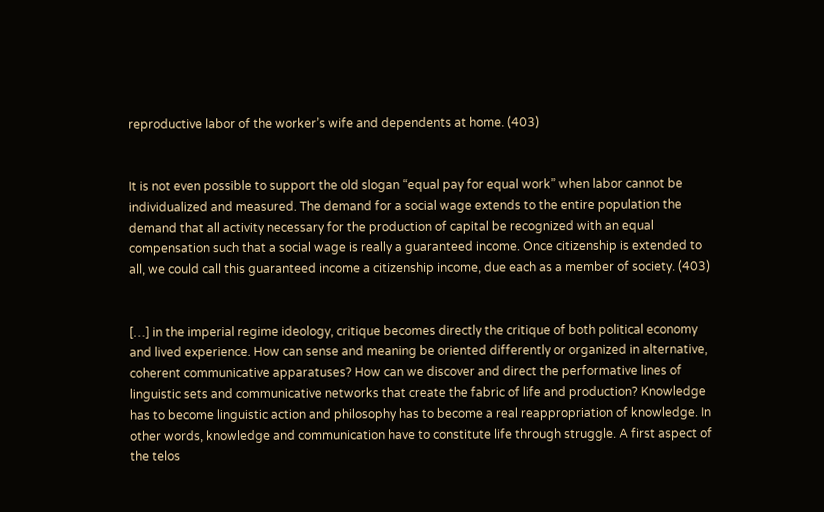reproductive labor of the worker’s wife and dependents at home. (403)


It is not even possible to support the old slogan “equal pay for equal work” when labor cannot be individualized and measured. The demand for a social wage extends to the entire population the demand that all activity necessary for the production of capital be recognized with an equal compensation such that a social wage is really a guaranteed income. Once citizenship is extended to all, we could call this guaranteed income a citizenship income, due each as a member of society. (403)


[…] in the imperial regime ideology, critique becomes directly the critique of both political economy and lived experience. How can sense and meaning be oriented differently or organized in alternative, coherent communicative apparatuses? How can we discover and direct the performative lines of linguistic sets and communicative networks that create the fabric of life and production? Knowledge has to become linguistic action and philosophy has to become a real reappropriation of knowledge. In other words, knowledge and communication have to constitute life through struggle. A first aspect of the telos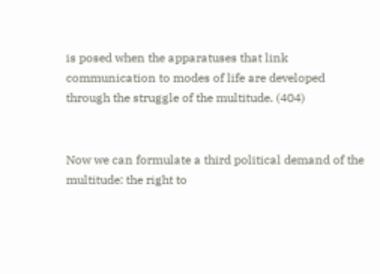is posed when the apparatuses that link communication to modes of life are developed through the struggle of the multitude. (404)


Now we can formulate a third political demand of the multitude: the right to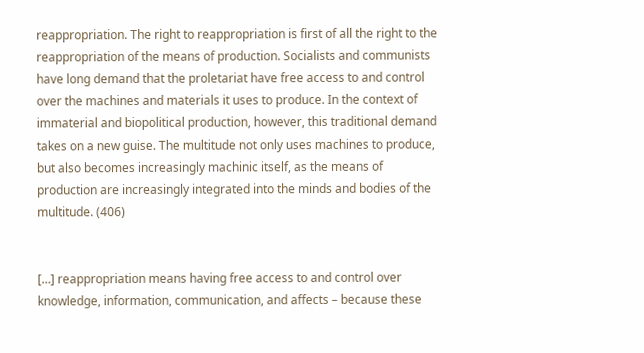reappropriation. The right to reappropriation is first of all the right to the reappropriation of the means of production. Socialists and communists have long demand that the proletariat have free access to and control over the machines and materials it uses to produce. In the context of immaterial and biopolitical production, however, this traditional demand takes on a new guise. The multitude not only uses machines to produce, but also becomes increasingly machinic itself, as the means of production are increasingly integrated into the minds and bodies of the multitude. (406)


[…] reappropriation means having free access to and control over knowledge, information, communication, and affects – because these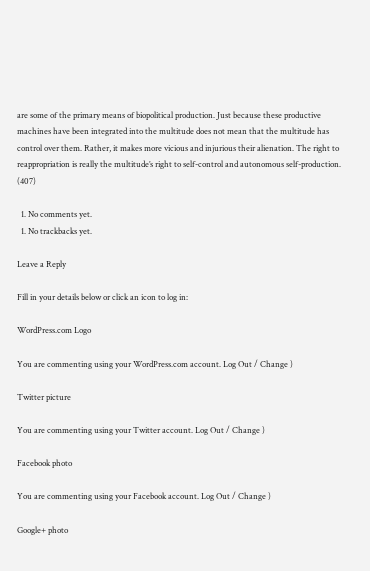are some of the primary means of biopolitical production. Just because these productive machines have been integrated into the multitude does not mean that the multitude has control over them. Rather, it makes more vicious and injurious their alienation. The right to reappropriation is really the multitude’s right to self-control and autonomous self-production. (407)

  1. No comments yet.
  1. No trackbacks yet.

Leave a Reply

Fill in your details below or click an icon to log in:

WordPress.com Logo

You are commenting using your WordPress.com account. Log Out / Change )

Twitter picture

You are commenting using your Twitter account. Log Out / Change )

Facebook photo

You are commenting using your Facebook account. Log Out / Change )

Google+ photo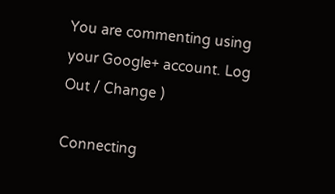You are commenting using your Google+ account. Log Out / Change )

Connecting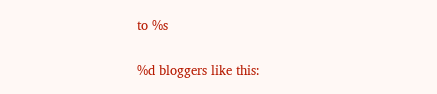to %s

%d bloggers like this: